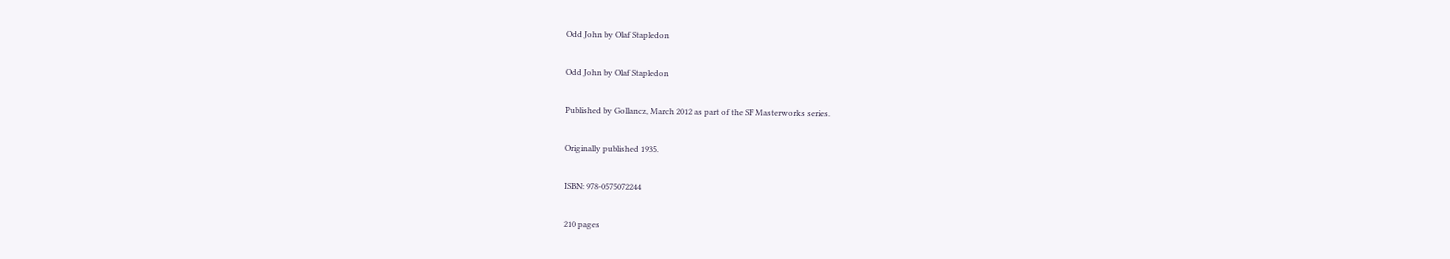Odd John by Olaf Stapledon

Odd John by Olaf Stapledon

Published by Gollancz, March 2012 as part of the SF Masterworks series.

Originally published 1935.

ISBN: 978-0575072244

210 pages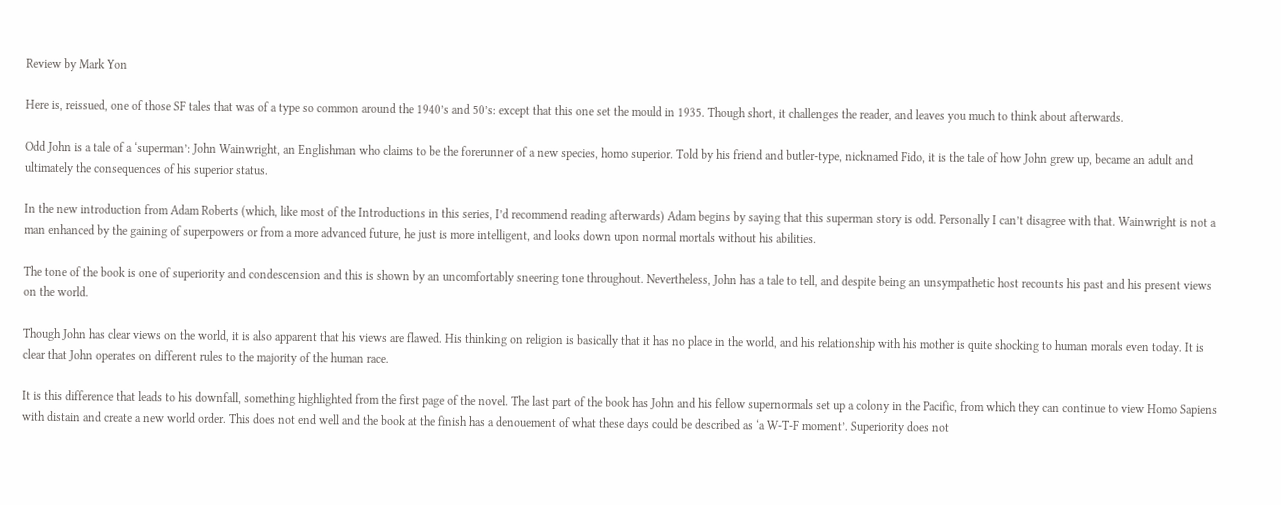Review by Mark Yon

Here is, reissued, one of those SF tales that was of a type so common around the 1940’s and 50’s: except that this one set the mould in 1935. Though short, it challenges the reader, and leaves you much to think about afterwards.

Odd John is a tale of a ‘superman’: John Wainwright, an Englishman who claims to be the forerunner of a new species, homo superior. Told by his friend and butler-type, nicknamed Fido, it is the tale of how John grew up, became an adult and ultimately the consequences of his superior status.

In the new introduction from Adam Roberts (which, like most of the Introductions in this series, I’d recommend reading afterwards) Adam begins by saying that this superman story is odd. Personally I can’t disagree with that. Wainwright is not a man enhanced by the gaining of superpowers or from a more advanced future, he just is more intelligent, and looks down upon normal mortals without his abilities.

The tone of the book is one of superiority and condescension and this is shown by an uncomfortably sneering tone throughout. Nevertheless, John has a tale to tell, and despite being an unsympathetic host recounts his past and his present views on the world.

Though John has clear views on the world, it is also apparent that his views are flawed. His thinking on religion is basically that it has no place in the world, and his relationship with his mother is quite shocking to human morals even today. It is clear that John operates on different rules to the majority of the human race.

It is this difference that leads to his downfall, something highlighted from the first page of the novel. The last part of the book has John and his fellow supernormals set up a colony in the Pacific, from which they can continue to view Homo Sapiens with distain and create a new world order. This does not end well and the book at the finish has a denouement of what these days could be described as ‘a W-T-F moment’. Superiority does not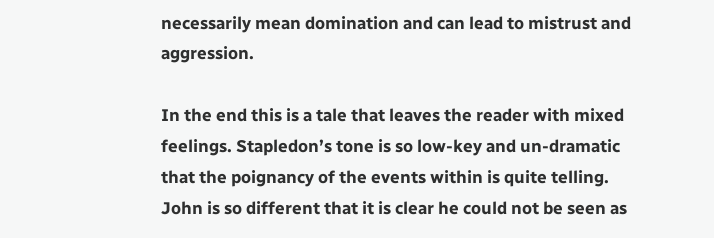necessarily mean domination and can lead to mistrust and aggression.

In the end this is a tale that leaves the reader with mixed feelings. Stapledon’s tone is so low-key and un-dramatic that the poignancy of the events within is quite telling. John is so different that it is clear he could not be seen as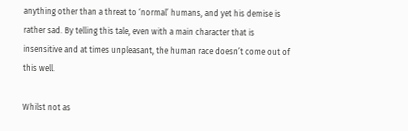anything other than a threat to ‘normal’ humans, and yet his demise is rather sad. By telling this tale, even with a main character that is insensitive and at times unpleasant, the human race doesn’t come out of this well.

Whilst not as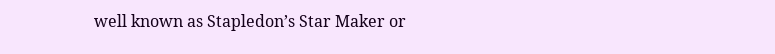well known as Stapledon’s Star Maker or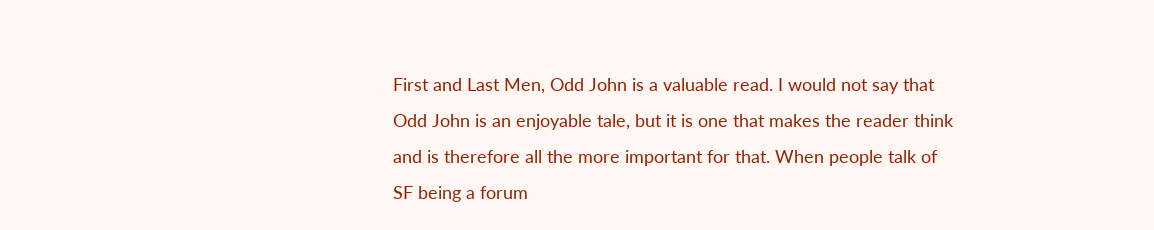First and Last Men, Odd John is a valuable read. I would not say that Odd John is an enjoyable tale, but it is one that makes the reader think and is therefore all the more important for that. When people talk of SF being a forum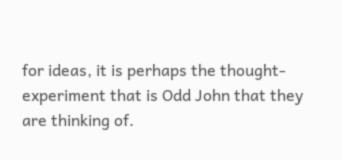for ideas, it is perhaps the thought-experiment that is Odd John that they are thinking of.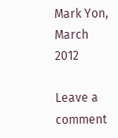Mark Yon, March 2012

Leave a comment